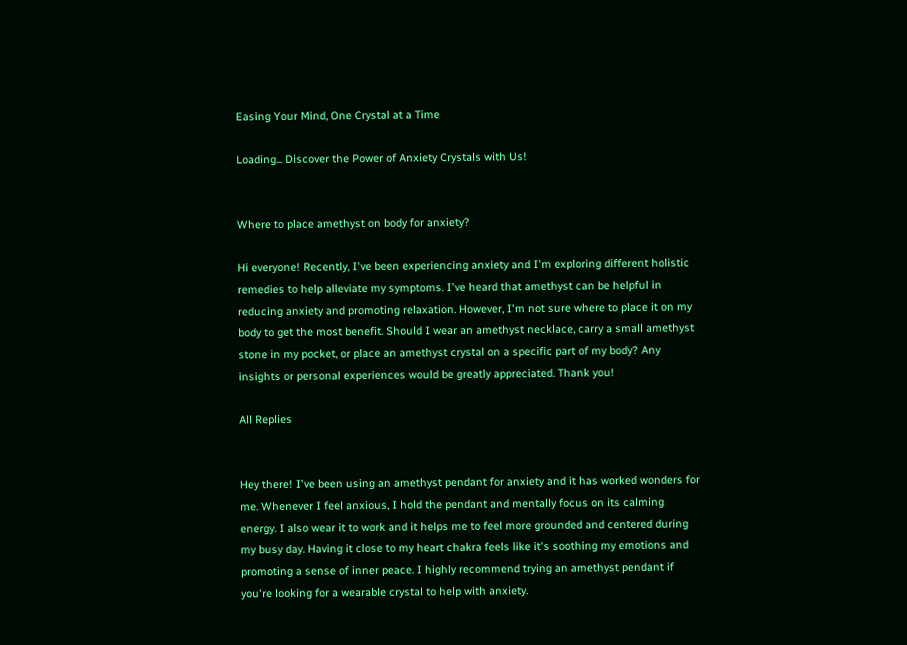Easing Your Mind, One Crystal at a Time

Loading... Discover the Power of Anxiety Crystals with Us!


Where to place amethyst on body for anxiety?

Hi everyone! Recently, I've been experiencing anxiety and I'm exploring different holistic remedies to help alleviate my symptoms. I've heard that amethyst can be helpful in reducing anxiety and promoting relaxation. However, I'm not sure where to place it on my body to get the most benefit. Should I wear an amethyst necklace, carry a small amethyst stone in my pocket, or place an amethyst crystal on a specific part of my body? Any insights or personal experiences would be greatly appreciated. Thank you!

All Replies


Hey there! I've been using an amethyst pendant for anxiety and it has worked wonders for me. Whenever I feel anxious, I hold the pendant and mentally focus on its calming energy. I also wear it to work and it helps me to feel more grounded and centered during my busy day. Having it close to my heart chakra feels like it's soothing my emotions and promoting a sense of inner peace. I highly recommend trying an amethyst pendant if you're looking for a wearable crystal to help with anxiety.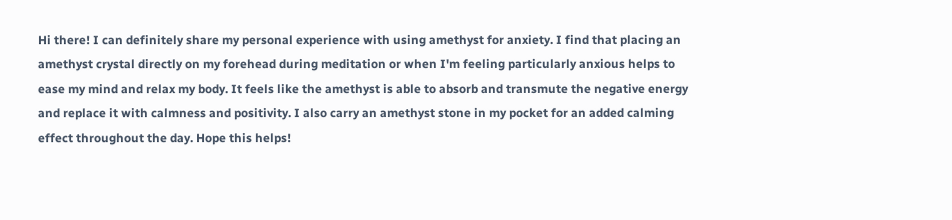Hi there! I can definitely share my personal experience with using amethyst for anxiety. I find that placing an amethyst crystal directly on my forehead during meditation or when I'm feeling particularly anxious helps to ease my mind and relax my body. It feels like the amethyst is able to absorb and transmute the negative energy and replace it with calmness and positivity. I also carry an amethyst stone in my pocket for an added calming effect throughout the day. Hope this helps!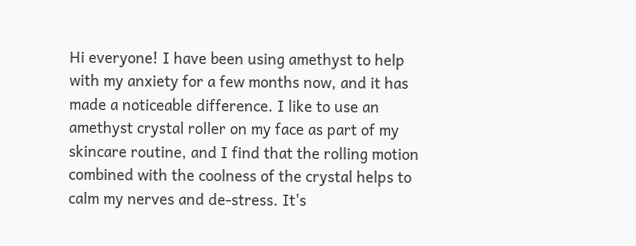Hi everyone! I have been using amethyst to help with my anxiety for a few months now, and it has made a noticeable difference. I like to use an amethyst crystal roller on my face as part of my skincare routine, and I find that the rolling motion combined with the coolness of the crystal helps to calm my nerves and de-stress. It's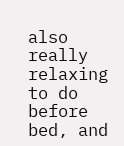also really relaxing to do before bed, and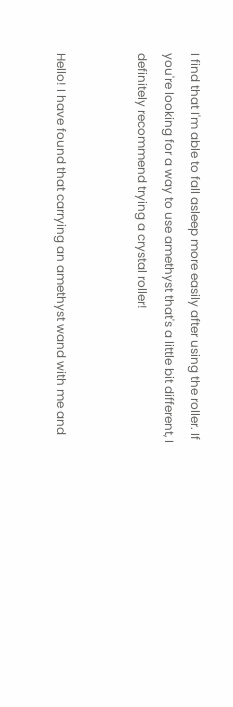I find that I'm able to fall asleep more easily after using the roller. If you're looking for a way to use amethyst that's a little bit different, I definitely recommend trying a crystal roller!


Hello! I have found that carrying an amethyst wand with me and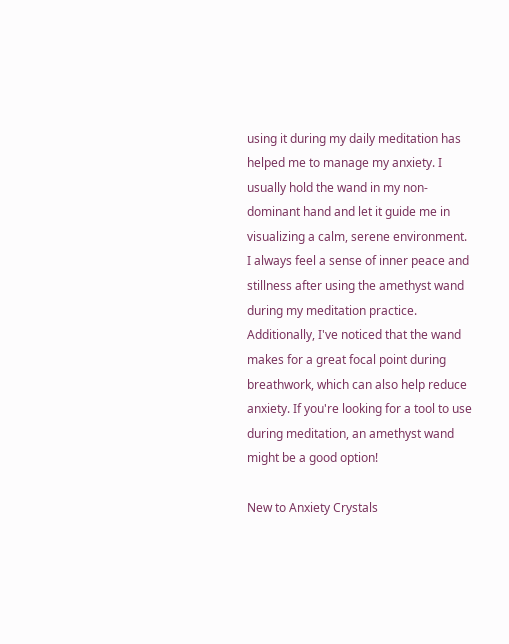using it during my daily meditation has helped me to manage my anxiety. I usually hold the wand in my non-dominant hand and let it guide me in visualizing a calm, serene environment. I always feel a sense of inner peace and stillness after using the amethyst wand during my meditation practice. Additionally, I've noticed that the wand makes for a great focal point during breathwork, which can also help reduce anxiety. If you're looking for a tool to use during meditation, an amethyst wand might be a good option!

New to Anxiety Crystals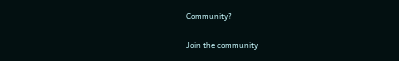Community?

Join the community